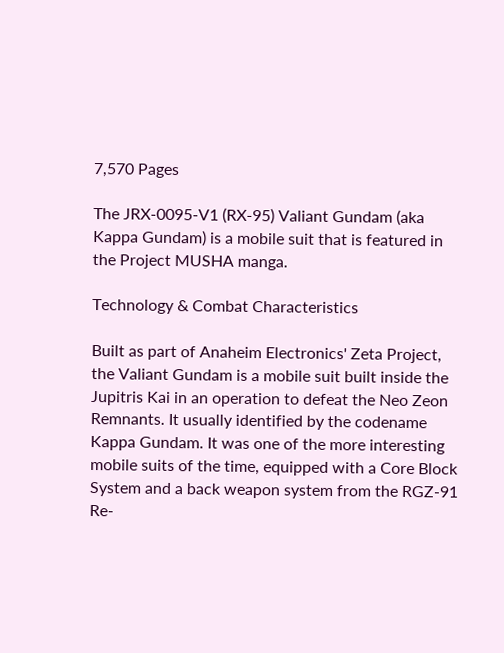7,570 Pages

The JRX-0095-V1 (RX-95) Valiant Gundam (aka Kappa Gundam) is a mobile suit that is featured in the Project MUSHA manga.

Technology & Combat Characteristics

Built as part of Anaheim Electronics' Zeta Project, the Valiant Gundam is a mobile suit built inside the Jupitris Kai in an operation to defeat the Neo Zeon Remnants. It usually identified by the codename Kappa Gundam. It was one of the more interesting mobile suits of the time, equipped with a Core Block System and a back weapon system from the RGZ-91 Re-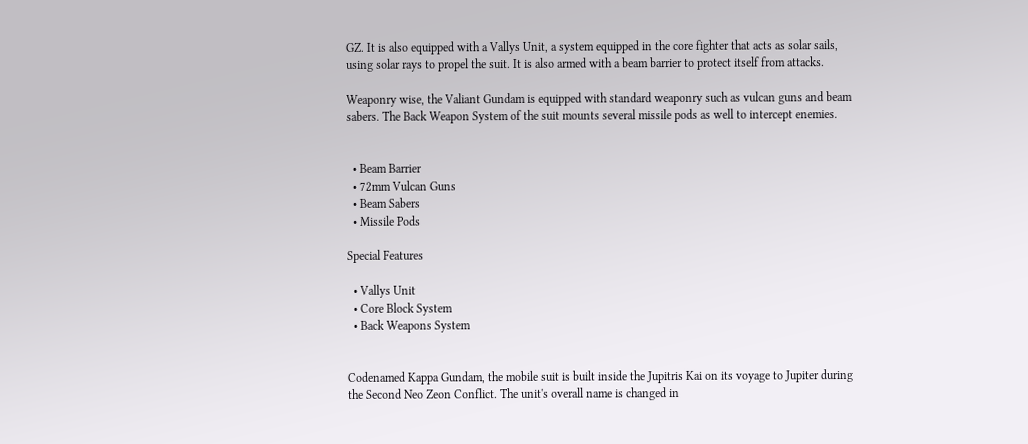GZ. It is also equipped with a Vallys Unit, a system equipped in the core fighter that acts as solar sails, using solar rays to propel the suit. It is also armed with a beam barrier to protect itself from attacks.

Weaponry wise, the Valiant Gundam is equipped with standard weaponry such as vulcan guns and beam sabers. The Back Weapon System of the suit mounts several missile pods as well to intercept enemies.


  • Beam Barrier
  • 72mm Vulcan Guns
  • Beam Sabers
  • Missile Pods

Special Features

  • Vallys Unit
  • Core Block System
  • Back Weapons System


Codenamed Kappa Gundam, the mobile suit is built inside the Jupitris Kai on its voyage to Jupiter during the Second Neo Zeon Conflict. The unit's overall name is changed in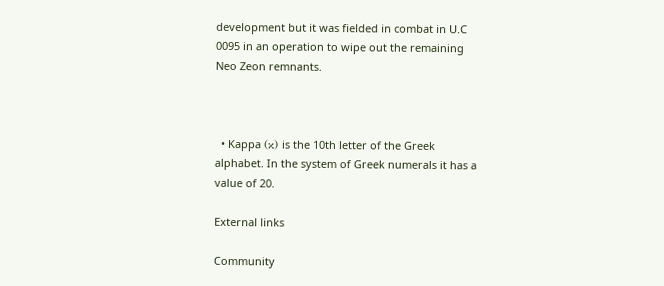development but it was fielded in combat in U.C 0095 in an operation to wipe out the remaining Neo Zeon remnants.



  • Kappa (κ) is the 10th letter of the Greek alphabet. In the system of Greek numerals it has a value of 20.

External links

Community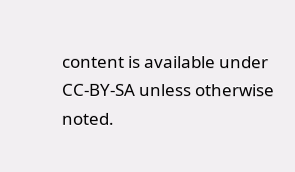content is available under CC-BY-SA unless otherwise noted.